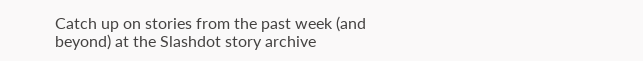Catch up on stories from the past week (and beyond) at the Slashdot story archive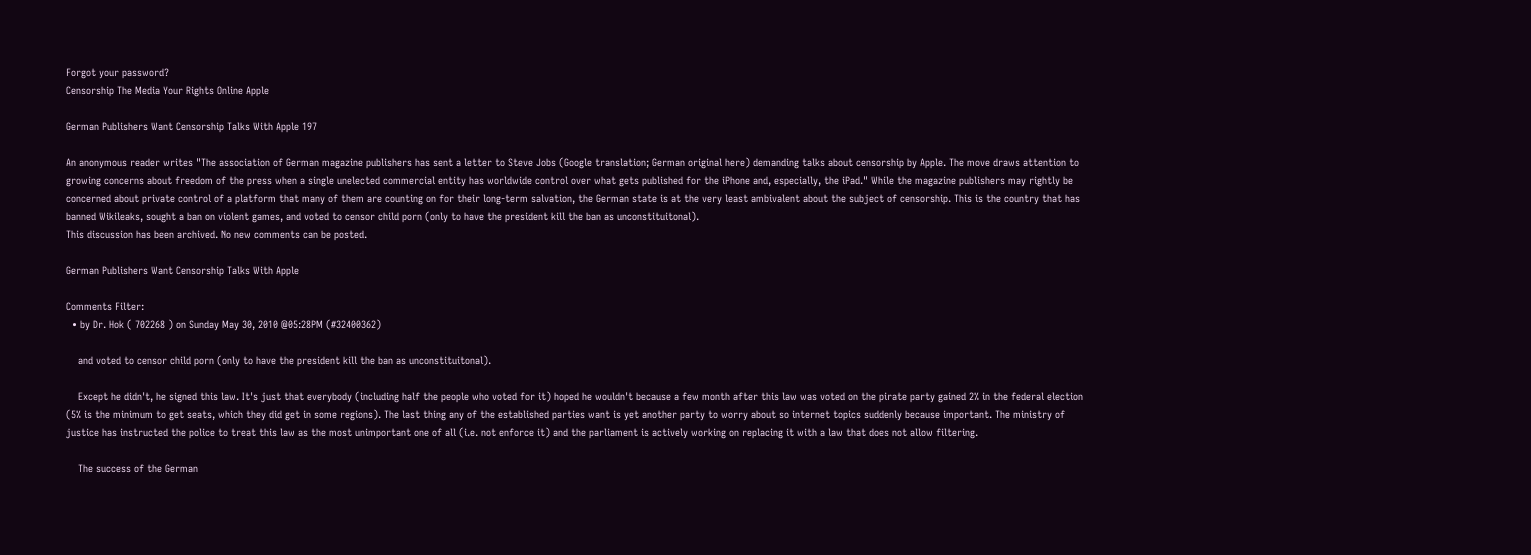Forgot your password?
Censorship The Media Your Rights Online Apple

German Publishers Want Censorship Talks With Apple 197

An anonymous reader writes "The association of German magazine publishers has sent a letter to Steve Jobs (Google translation; German original here) demanding talks about censorship by Apple. The move draws attention to growing concerns about freedom of the press when a single unelected commercial entity has worldwide control over what gets published for the iPhone and, especially, the iPad." While the magazine publishers may rightly be concerned about private control of a platform that many of them are counting on for their long-term salvation, the German state is at the very least ambivalent about the subject of censorship. This is the country that has banned Wikileaks, sought a ban on violent games, and voted to censor child porn (only to have the president kill the ban as unconstituitonal).
This discussion has been archived. No new comments can be posted.

German Publishers Want Censorship Talks With Apple

Comments Filter:
  • by Dr. Hok ( 702268 ) on Sunday May 30, 2010 @05:28PM (#32400362)

    and voted to censor child porn (only to have the president kill the ban as unconstituitonal).

    Except he didn't, he signed this law. It's just that everybody (including half the people who voted for it) hoped he wouldn't because a few month after this law was voted on the pirate party gained 2% in the federal election (5% is the minimum to get seats, which they did get in some regions). The last thing any of the established parties want is yet another party to worry about so internet topics suddenly because important. The ministry of justice has instructed the police to treat this law as the most unimportant one of all (i.e. not enforce it) and the parliament is actively working on replacing it with a law that does not allow filtering.

    The success of the German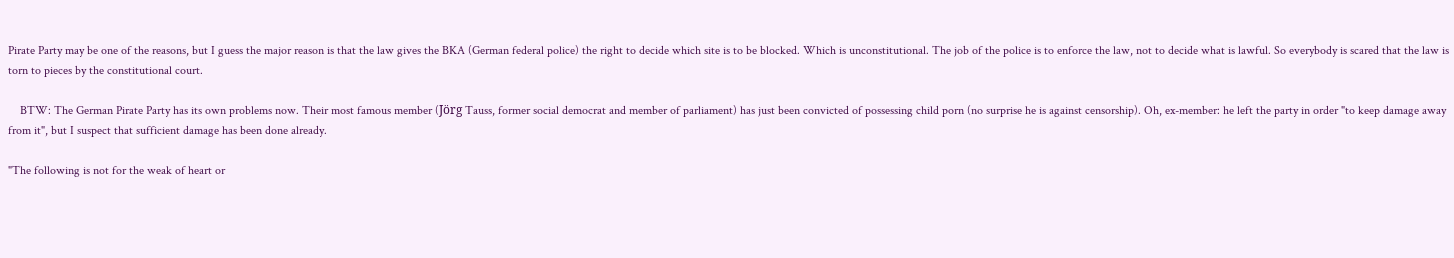Pirate Party may be one of the reasons, but I guess the major reason is that the law gives the BKA (German federal police) the right to decide which site is to be blocked. Which is unconstitutional. The job of the police is to enforce the law, not to decide what is lawful. So everybody is scared that the law is torn to pieces by the constitutional court.

    BTW: The German Pirate Party has its own problems now. Their most famous member (Jörg Tauss, former social democrat and member of parliament) has just been convicted of possessing child porn (no surprise he is against censorship). Oh, ex-member: he left the party in order "to keep damage away from it", but I suspect that sufficient damage has been done already.

"The following is not for the weak of heart or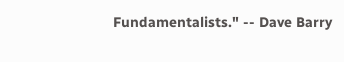Fundamentalists." -- Dave Barry